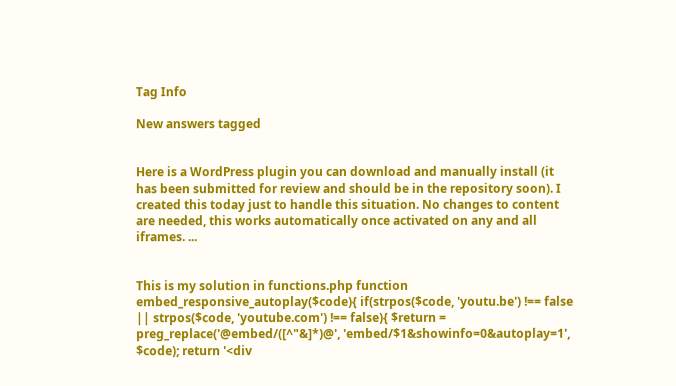Tag Info

New answers tagged


Here is a WordPress plugin you can download and manually install (it has been submitted for review and should be in the repository soon). I created this today just to handle this situation. No changes to content are needed, this works automatically once activated on any and all iframes. ...


This is my solution in functions.php function embed_responsive_autoplay($code){ if(strpos($code, 'youtu.be') !== false || strpos($code, 'youtube.com') !== false){ $return = preg_replace('@embed/([^"&]*)@', 'embed/$1&showinfo=0&autoplay=1', $code); return '<div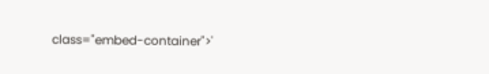class="embed-container">'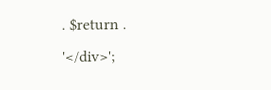. $return . '</div>';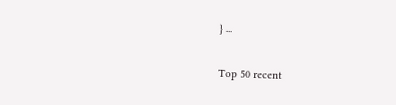} ...

Top 50 recent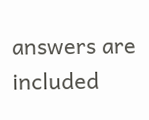answers are included